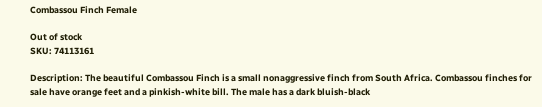Combassou Finch Female

Out of stock
SKU: 74113161

Description: The beautiful Combassou Finch is a small nonaggressive finch from South Africa. Combassou finches for sale have orange feet and a pinkish-white bill. The male has a dark bluish-black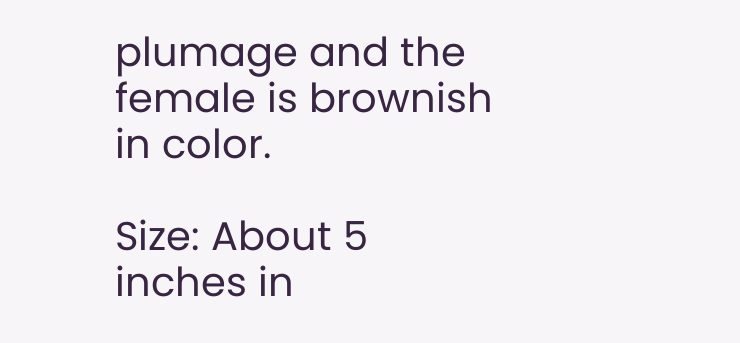plumage and the female is brownish in color.

Size: About 5 inches in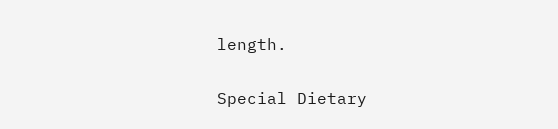length.

Special Dietary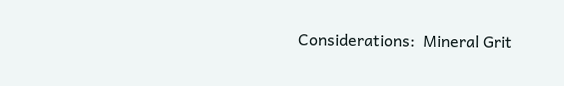Considerations:  Mineral Grit